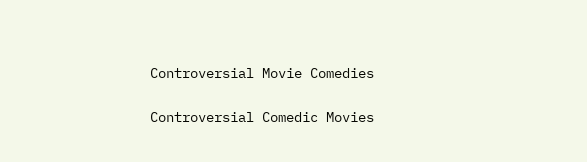Controversial Movie Comedies

Controversial Comedic Movies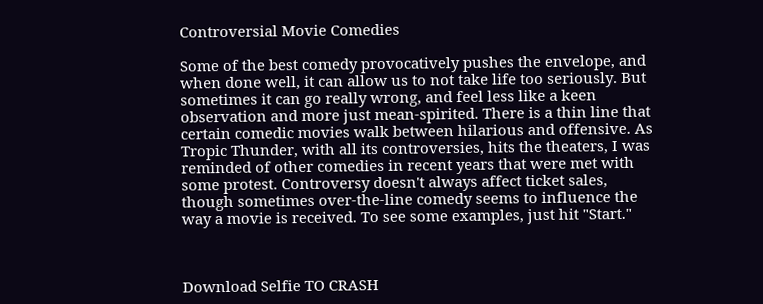Controversial Movie Comedies

Some of the best comedy provocatively pushes the envelope, and when done well, it can allow us to not take life too seriously. But sometimes it can go really wrong, and feel less like a keen observation and more just mean-spirited. There is a thin line that certain comedic movies walk between hilarious and offensive. As Tropic Thunder, with all its controversies, hits the theaters, I was reminded of other comedies in recent years that were met with some protest. Controversy doesn't always affect ticket sales, though sometimes over-the-line comedy seems to influence the way a movie is received. To see some examples, just hit "Start."



Download Selfie TO CRASH